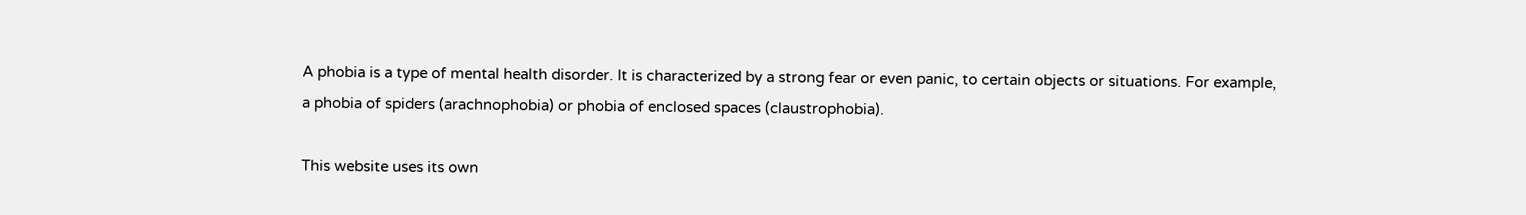A phobia is a type of mental health disorder. It is characterized by a strong fear or even panic, to certain objects or situations. For example, a phobia of spiders (arachnophobia) or phobia of enclosed spaces (claustrophobia).

This website uses its own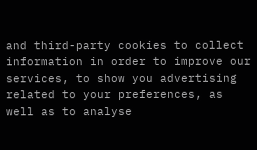and third-party cookies to collect information in order to improve our services, to show you advertising related to your preferences, as well as to analyse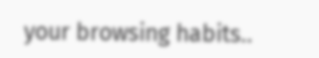your browsing habits..